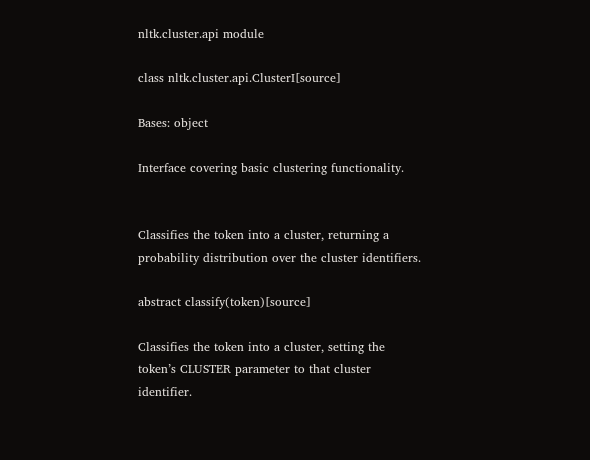nltk.cluster.api module

class nltk.cluster.api.ClusterI[source]

Bases: object

Interface covering basic clustering functionality.


Classifies the token into a cluster, returning a probability distribution over the cluster identifiers.

abstract classify(token)[source]

Classifies the token into a cluster, setting the token’s CLUSTER parameter to that cluster identifier.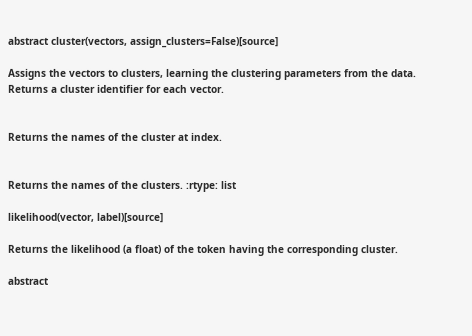abstract cluster(vectors, assign_clusters=False)[source]

Assigns the vectors to clusters, learning the clustering parameters from the data. Returns a cluster identifier for each vector.


Returns the names of the cluster at index.


Returns the names of the clusters. :rtype: list

likelihood(vector, label)[source]

Returns the likelihood (a float) of the token having the corresponding cluster.

abstract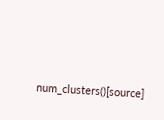num_clusters()[source]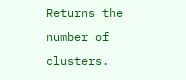Returns the number of clusters.